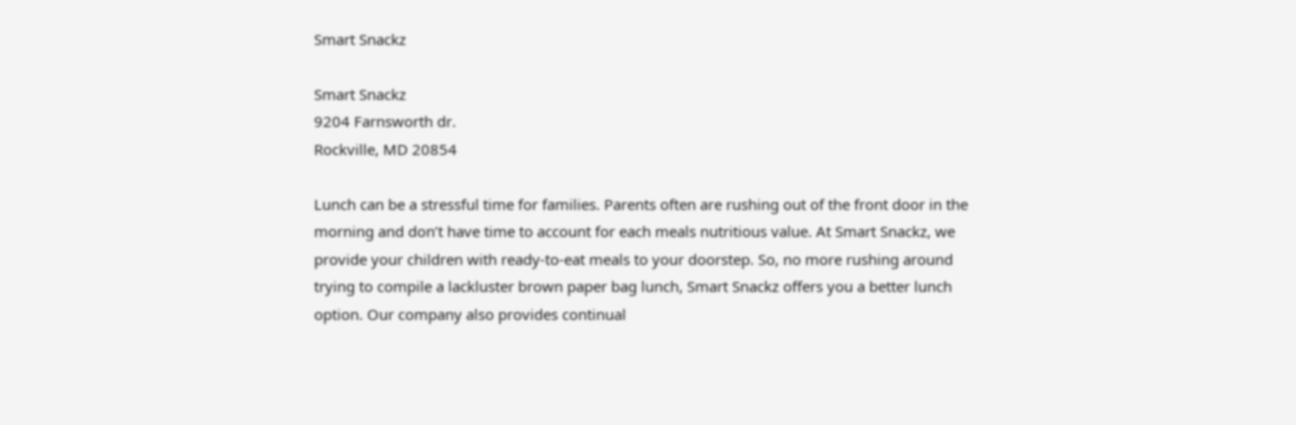Smart Snackz

Smart Snackz
9204 Farnsworth dr.
Rockville, MD 20854

Lunch can be a stressful time for families. Parents often are rushing out of the front door in the morning and don’t have time to account for each meals nutritious value. At Smart Snackz, we provide your children with ready-to-eat meals to your doorstep. So, no more rushing around trying to compile a lackluster brown paper bag lunch, Smart Snackz offers you a better lunch option. Our company also provides continual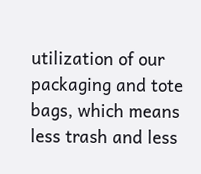utilization of our packaging and tote bags, which means less trash and less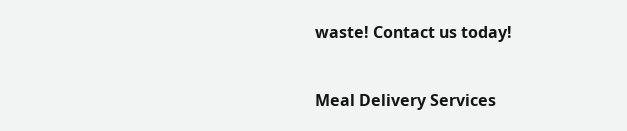waste! Contact us today!


Meal Delivery Services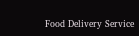Food Delivery Service